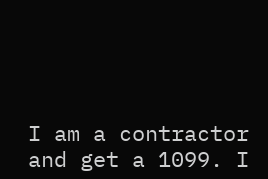I am a contractor and get a 1099. I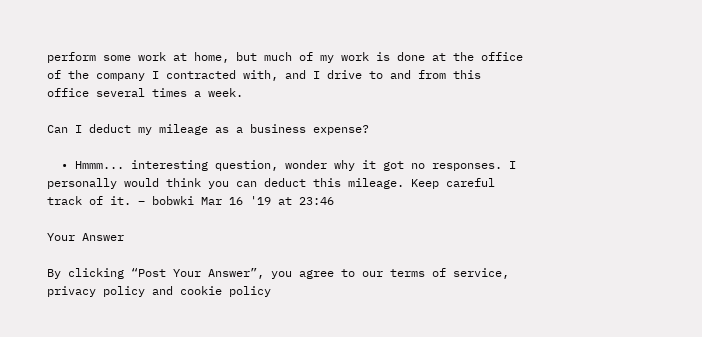perform some work at home, but much of my work is done at the office of the company I contracted with, and I drive to and from this office several times a week.

Can I deduct my mileage as a business expense?

  • Hmmm... interesting question, wonder why it got no responses. I personally would think you can deduct this mileage. Keep careful track of it. – bobwki Mar 16 '19 at 23:46

Your Answer

By clicking “Post Your Answer”, you agree to our terms of service, privacy policy and cookie policy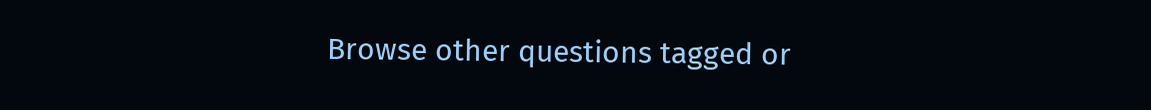Browse other questions tagged or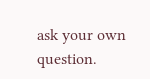ask your own question.